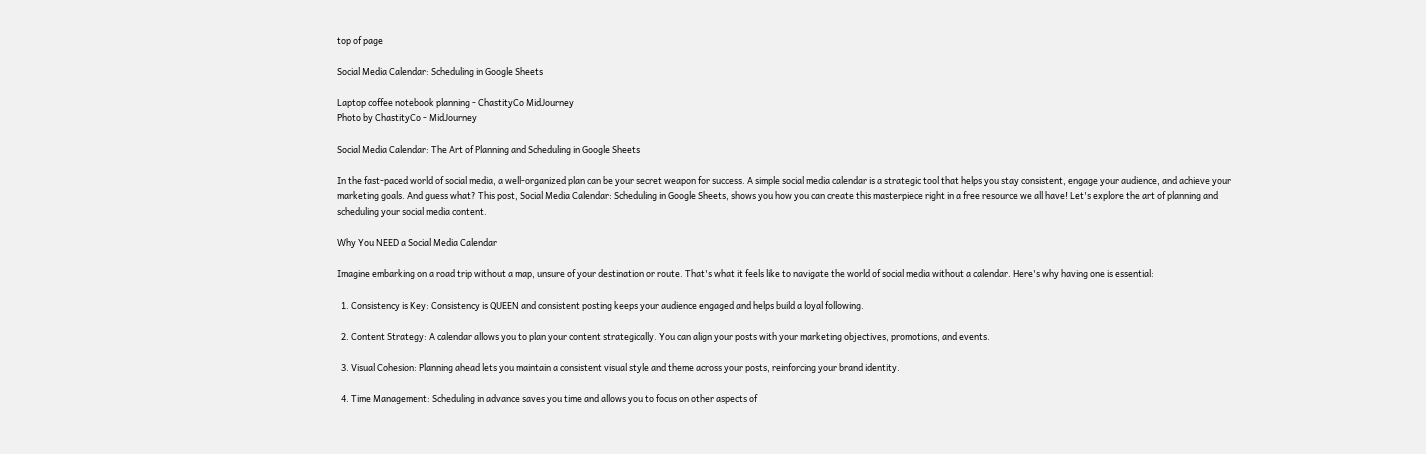top of page

Social Media Calendar: Scheduling in Google Sheets

Laptop coffee notebook planning - ChastityCo MidJourney
Photo by ChastityCo - MidJourney

Social Media Calendar: The Art of Planning and Scheduling in Google Sheets

In the fast-paced world of social media, a well-organized plan can be your secret weapon for success. A simple social media calendar is a strategic tool that helps you stay consistent, engage your audience, and achieve your marketing goals. And guess what? This post, Social Media Calendar: Scheduling in Google Sheets, shows you how you can create this masterpiece right in a free resource we all have! Let's explore the art of planning and scheduling your social media content.

Why You NEED a Social Media Calendar

Imagine embarking on a road trip without a map, unsure of your destination or route. That's what it feels like to navigate the world of social media without a calendar. Here's why having one is essential:

  1. Consistency is Key: Consistency is QUEEN and consistent posting keeps your audience engaged and helps build a loyal following.

  2. Content Strategy: A calendar allows you to plan your content strategically. You can align your posts with your marketing objectives, promotions, and events.

  3. Visual Cohesion: Planning ahead lets you maintain a consistent visual style and theme across your posts, reinforcing your brand identity.

  4. Time Management: Scheduling in advance saves you time and allows you to focus on other aspects of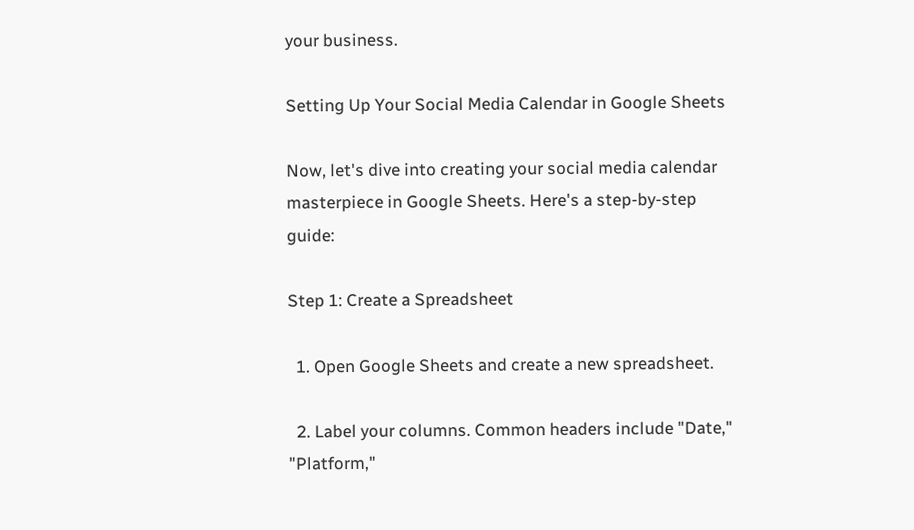your business.

Setting Up Your Social Media Calendar in Google Sheets

Now, let's dive into creating your social media calendar masterpiece in Google Sheets. Here's a step-by-step guide:

Step 1: Create a Spreadsheet

  1. Open Google Sheets and create a new spreadsheet.

  2. Label your columns. Common headers include "Date," "Platform,"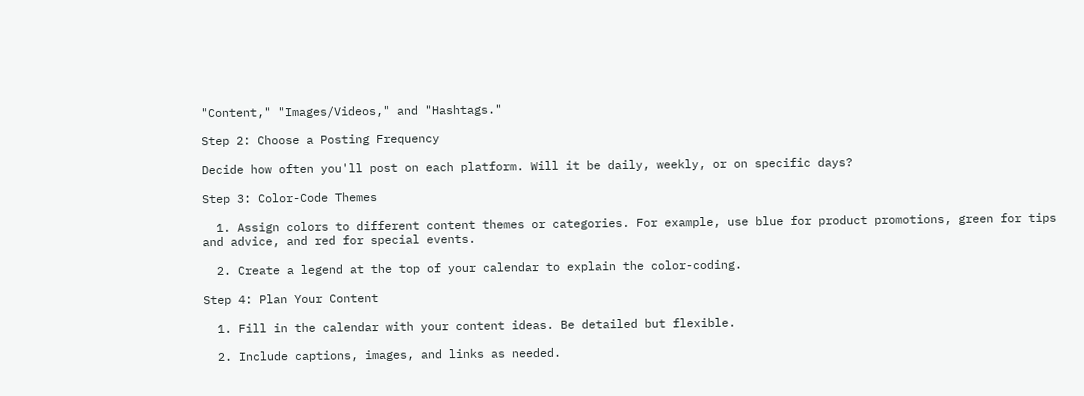"Content," "Images/Videos," and "Hashtags."

Step 2: Choose a Posting Frequency

Decide how often you'll post on each platform. Will it be daily, weekly, or on specific days?

Step 3: Color-Code Themes

  1. Assign colors to different content themes or categories. For example, use blue for product promotions, green for tips and advice, and red for special events.

  2. Create a legend at the top of your calendar to explain the color-coding.

Step 4: Plan Your Content

  1. Fill in the calendar with your content ideas. Be detailed but flexible.

  2. Include captions, images, and links as needed.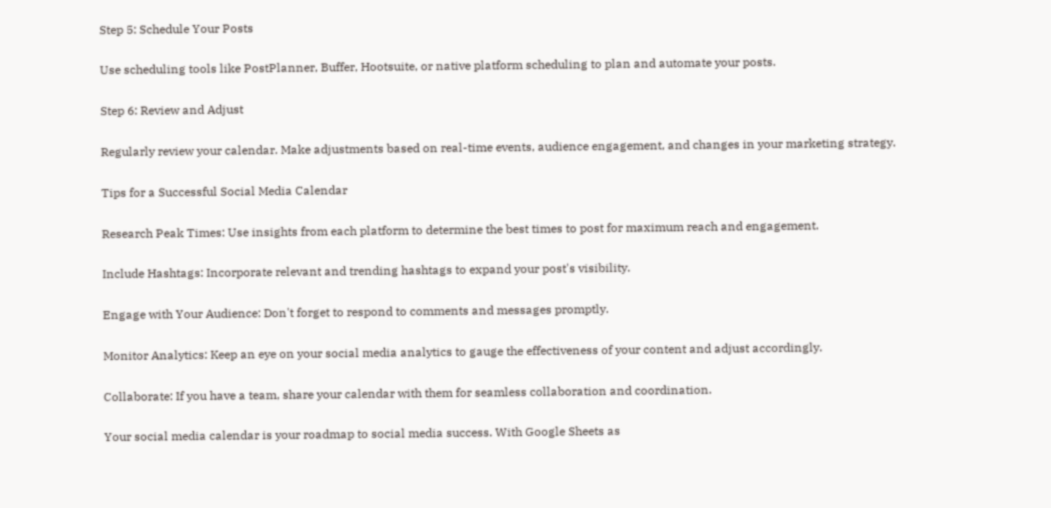Step 5: Schedule Your Posts

Use scheduling tools like PostPlanner, Buffer, Hootsuite, or native platform scheduling to plan and automate your posts.

Step 6: Review and Adjust

Regularly review your calendar. Make adjustments based on real-time events, audience engagement, and changes in your marketing strategy.

Tips for a Successful Social Media Calendar

Research Peak Times: Use insights from each platform to determine the best times to post for maximum reach and engagement.

Include Hashtags: Incorporate relevant and trending hashtags to expand your post's visibility.

Engage with Your Audience: Don't forget to respond to comments and messages promptly.

Monitor Analytics: Keep an eye on your social media analytics to gauge the effectiveness of your content and adjust accordingly.

Collaborate: If you have a team, share your calendar with them for seamless collaboration and coordination.

Your social media calendar is your roadmap to social media success. With Google Sheets as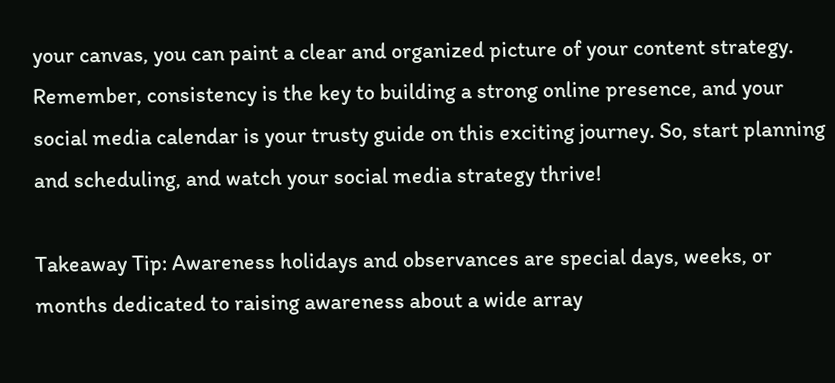your canvas, you can paint a clear and organized picture of your content strategy. Remember, consistency is the key to building a strong online presence, and your social media calendar is your trusty guide on this exciting journey. So, start planning and scheduling, and watch your social media strategy thrive!

Takeaway Tip: Awareness holidays and observances are special days, weeks, or months dedicated to raising awareness about a wide array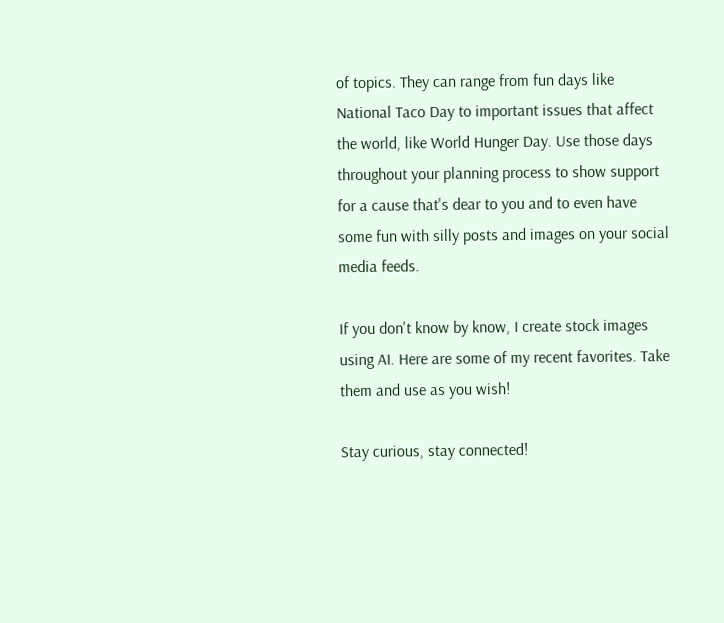of topics. They can range from fun days like National Taco Day to important issues that affect the world, like World Hunger Day. Use those days throughout your planning process to show support for a cause that's dear to you and to even have some fun with silly posts and images on your social media feeds.

If you don't know by know, I create stock images using AI. Here are some of my recent favorites. Take them and use as you wish!

Stay curious, stay connected!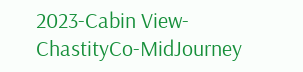2023-Cabin View-ChastityCo-MidJourney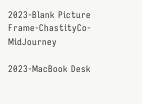2023-Blank Picture Frame-ChastityCo-MidJourney

2023-MacBook Desk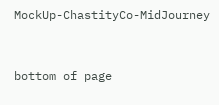MockUp-ChastityCo-MidJourney


bottom of page